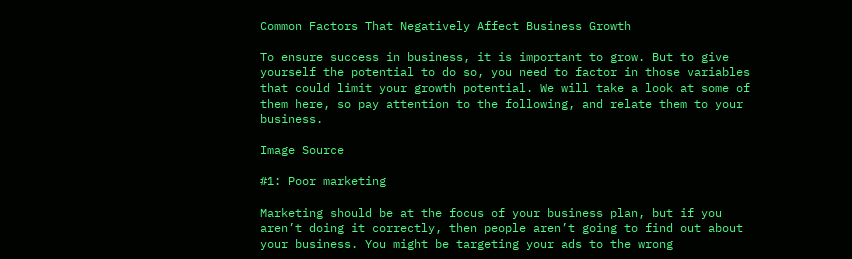Common Factors That Negatively Affect Business Growth

To ensure success in business, it is important to grow. But to give yourself the potential to do so, you need to factor in those variables that could limit your growth potential. We will take a look at some of them here, so pay attention to the following, and relate them to your business.

Image Source

#1: Poor marketing

Marketing should be at the focus of your business plan, but if you aren’t doing it correctly, then people aren’t going to find out about your business. You might be targeting your ads to the wrong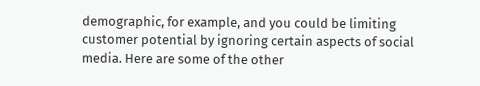demographic, for example, and you could be limiting customer potential by ignoring certain aspects of social media. Here are some of the other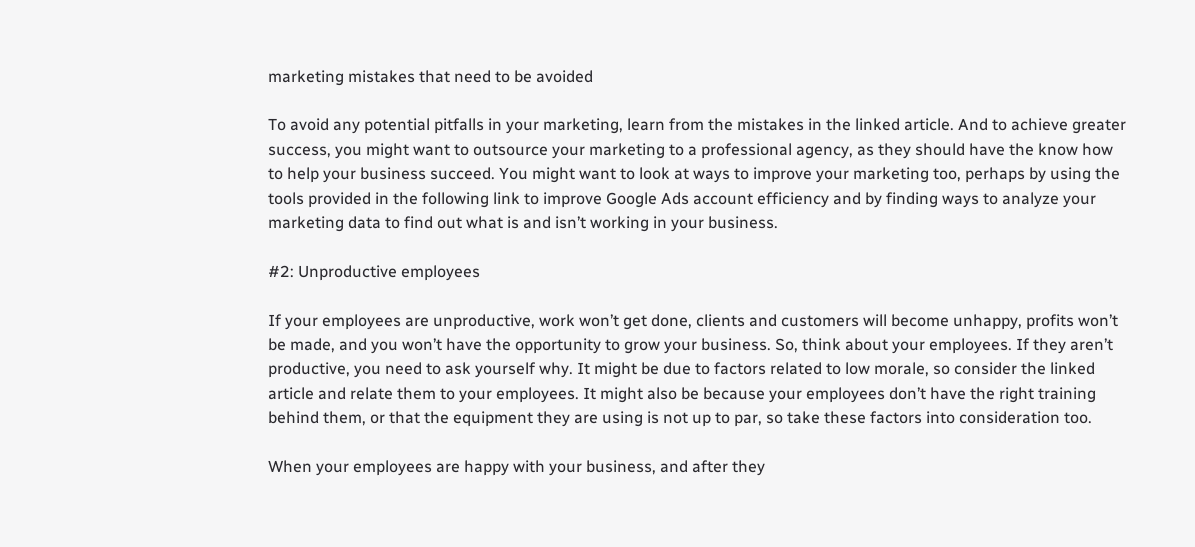marketing mistakes that need to be avoided

To avoid any potential pitfalls in your marketing, learn from the mistakes in the linked article. And to achieve greater success, you might want to outsource your marketing to a professional agency, as they should have the know how to help your business succeed. You might want to look at ways to improve your marketing too, perhaps by using the tools provided in the following link to improve Google Ads account efficiency and by finding ways to analyze your marketing data to find out what is and isn’t working in your business.

#2: Unproductive employees

If your employees are unproductive, work won’t get done, clients and customers will become unhappy, profits won’t be made, and you won’t have the opportunity to grow your business. So, think about your employees. If they aren’t productive, you need to ask yourself why. It might be due to factors related to low morale, so consider the linked article and relate them to your employees. It might also be because your employees don’t have the right training behind them, or that the equipment they are using is not up to par, so take these factors into consideration too.

When your employees are happy with your business, and after they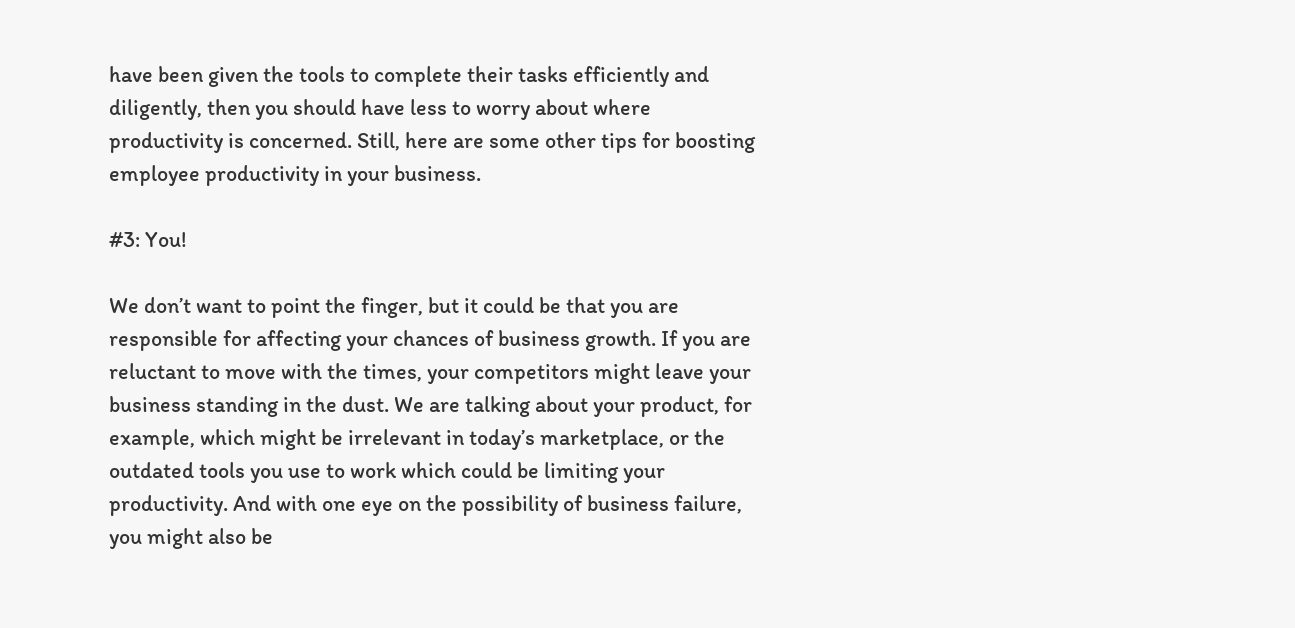have been given the tools to complete their tasks efficiently and diligently, then you should have less to worry about where productivity is concerned. Still, here are some other tips for boosting employee productivity in your business.

#3: You!

We don’t want to point the finger, but it could be that you are responsible for affecting your chances of business growth. If you are reluctant to move with the times, your competitors might leave your business standing in the dust. We are talking about your product, for example, which might be irrelevant in today’s marketplace, or the outdated tools you use to work which could be limiting your productivity. And with one eye on the possibility of business failure, you might also be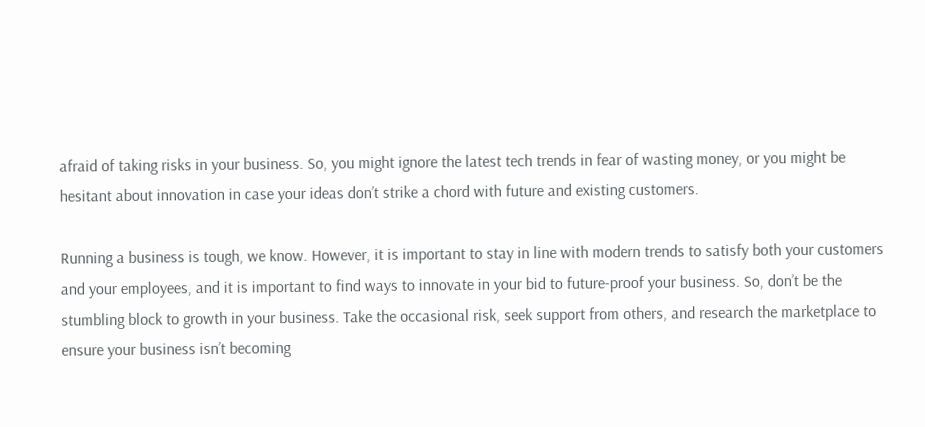afraid of taking risks in your business. So, you might ignore the latest tech trends in fear of wasting money, or you might be hesitant about innovation in case your ideas don’t strike a chord with future and existing customers.

Running a business is tough, we know. However, it is important to stay in line with modern trends to satisfy both your customers and your employees, and it is important to find ways to innovate in your bid to future-proof your business. So, don’t be the stumbling block to growth in your business. Take the occasional risk, seek support from others, and research the marketplace to ensure your business isn’t becoming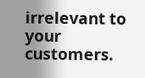irrelevant to your customers.